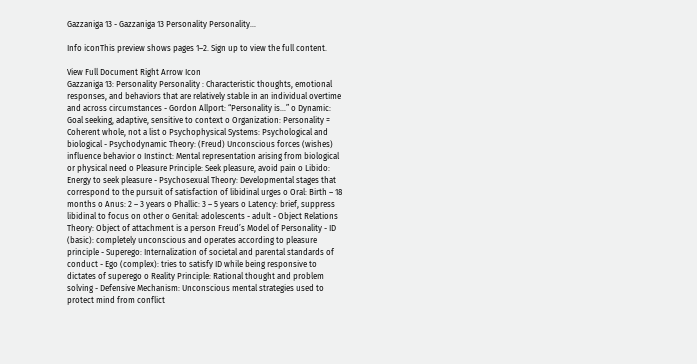Gazzaniga 13 - Gazzaniga 13 Personality Personality...

Info iconThis preview shows pages 1–2. Sign up to view the full content.

View Full Document Right Arrow Icon
Gazzaniga 13: Personality Personality : Characteristic thoughts, emotional responses, and behaviors that are relatively stable in an individual overtime and across circumstances - Gordon Allport: “Personality is…” o Dynamic: Goal seeking, adaptive, sensitive to context o Organization: Personality = Coherent whole, not a list o Psychophysical Systems: Psychological and biological - Psychodynamic Theory: (Freud) Unconscious forces (wishes) influence behavior o Instinct: Mental representation arising from biological or physical need o Pleasure Principle: Seek pleasure, avoid pain o Libido: Energy to seek pleasure - Psychosexual Theory: Developmental stages that correspond to the pursuit of satisfaction of libidinal urges o Oral: Birth – 18 months o Anus: 2 – 3 years o Phallic: 3 – 5 years o Latency: brief, suppress libidinal to focus on other o Genital: adolescents - adult - Object Relations Theory: Object of attachment is a person Freud’s Model of Personality - ID (basic): completely unconscious and operates according to pleasure principle - Superego: Internalization of societal and parental standards of conduct - Ego (complex): tries to satisfy ID while being responsive to dictates of superego o Reality Principle: Rational thought and problem solving - Defensive Mechanism: Unconscious mental strategies used to protect mind from conflict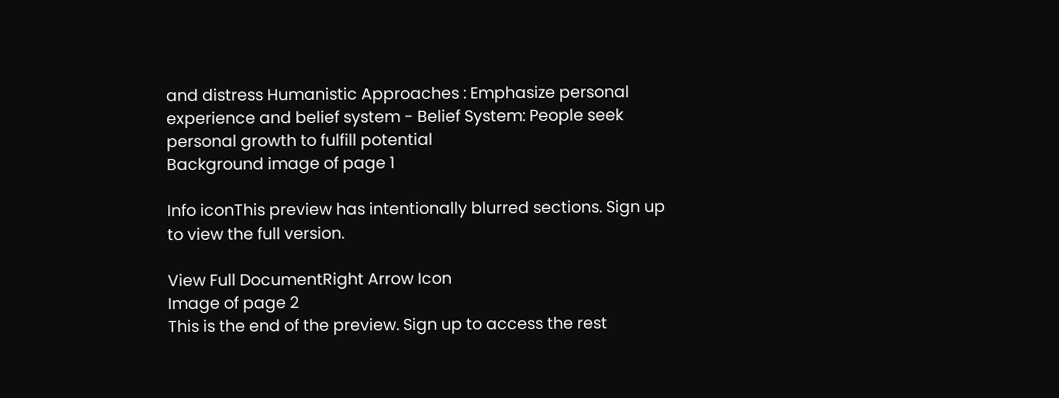and distress Humanistic Approaches : Emphasize personal experience and belief system - Belief System: People seek personal growth to fulfill potential
Background image of page 1

Info iconThis preview has intentionally blurred sections. Sign up to view the full version.

View Full DocumentRight Arrow Icon
Image of page 2
This is the end of the preview. Sign up to access the rest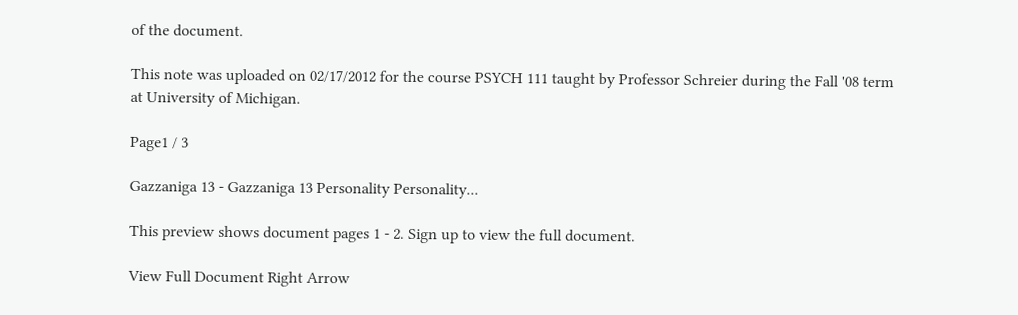of the document.

This note was uploaded on 02/17/2012 for the course PSYCH 111 taught by Professor Schreier during the Fall '08 term at University of Michigan.

Page1 / 3

Gazzaniga 13 - Gazzaniga 13 Personality Personality...

This preview shows document pages 1 - 2. Sign up to view the full document.

View Full Document Right Arrow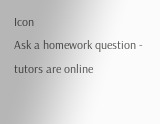Icon
Ask a homework question - tutors are online